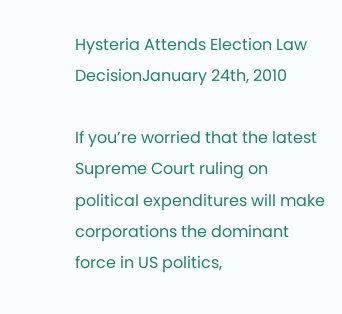Hysteria Attends Election Law DecisionJanuary 24th, 2010

If you’re worried that the latest Supreme Court ruling on political expenditures will make corporations the dominant force in US politics,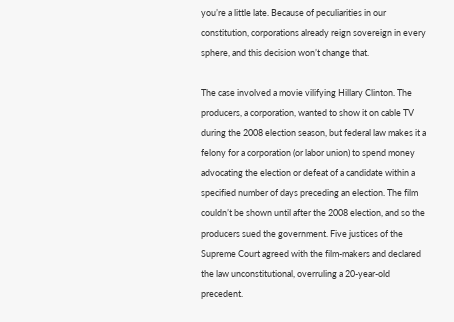you’re a little late. Because of peculiarities in our constitution, corporations already reign sovereign in every sphere, and this decision won’t change that.

The case involved a movie vilifying Hillary Clinton. The producers, a corporation, wanted to show it on cable TV during the 2008 election season, but federal law makes it a felony for a corporation (or labor union) to spend money advocating the election or defeat of a candidate within a specified number of days preceding an election. The film couldn’t be shown until after the 2008 election, and so the producers sued the government. Five justices of the Supreme Court agreed with the film-makers and declared the law unconstitutional, overruling a 20-year-old precedent.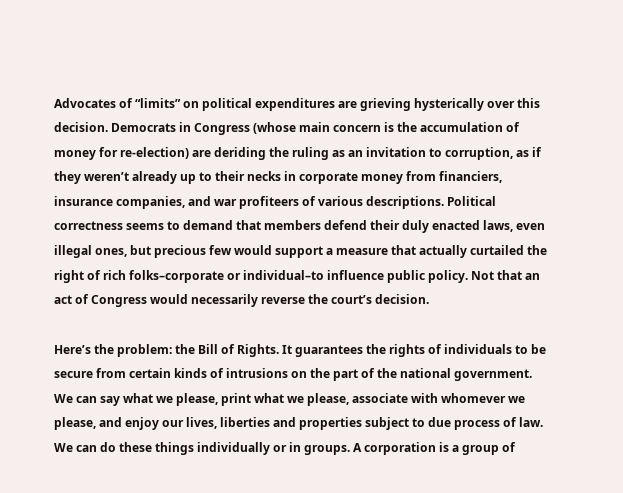Advocates of “limits” on political expenditures are grieving hysterically over this decision. Democrats in Congress (whose main concern is the accumulation of money for re-election) are deriding the ruling as an invitation to corruption, as if they weren’t already up to their necks in corporate money from financiers, insurance companies, and war profiteers of various descriptions. Political correctness seems to demand that members defend their duly enacted laws, even illegal ones, but precious few would support a measure that actually curtailed the right of rich folks–corporate or individual–to influence public policy. Not that an act of Congress would necessarily reverse the court’s decision.

Here’s the problem: the Bill of Rights. It guarantees the rights of individuals to be secure from certain kinds of intrusions on the part of the national government. We can say what we please, print what we please, associate with whomever we please, and enjoy our lives, liberties and properties subject to due process of law. We can do these things individually or in groups. A corporation is a group of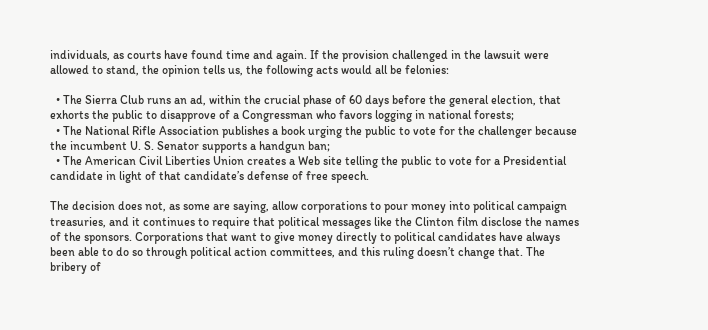individuals, as courts have found time and again. If the provision challenged in the lawsuit were allowed to stand, the opinion tells us, the following acts would all be felonies:

  • The Sierra Club runs an ad, within the crucial phase of 60 days before the general election, that exhorts the public to disapprove of a Congressman who favors logging in national forests;
  • The National Rifle Association publishes a book urging the public to vote for the challenger because the incumbent U. S. Senator supports a handgun ban;
  • The American Civil Liberties Union creates a Web site telling the public to vote for a Presidential candidate in light of that candidate’s defense of free speech.

The decision does not, as some are saying, allow corporations to pour money into political campaign treasuries, and it continues to require that political messages like the Clinton film disclose the names of the sponsors. Corporations that want to give money directly to political candidates have always been able to do so through political action committees, and this ruling doesn’t change that. The bribery of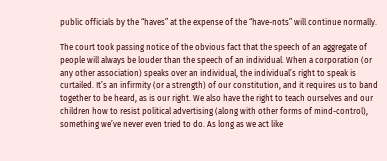public officials by the “haves” at the expense of the “have-nots” will continue normally.

The court took passing notice of the obvious fact that the speech of an aggregate of people will always be louder than the speech of an individual. When a corporation (or any other association) speaks over an individual, the individual’s right to speak is curtailed. It’s an infirmity (or a strength) of our constitution, and it requires us to band together to be heard, as is our right. We also have the right to teach ourselves and our children how to resist political advertising (along with other forms of mind-control), something we’ve never even tried to do. As long as we act like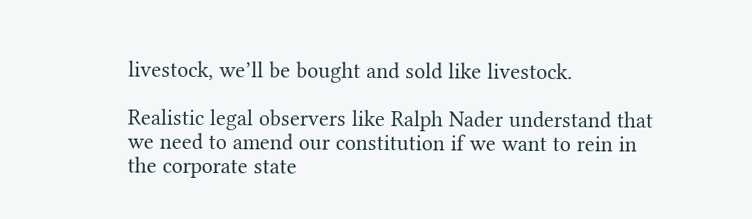livestock, we’ll be bought and sold like livestock.

Realistic legal observers like Ralph Nader understand that we need to amend our constitution if we want to rein in the corporate state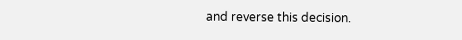and reverse this decision.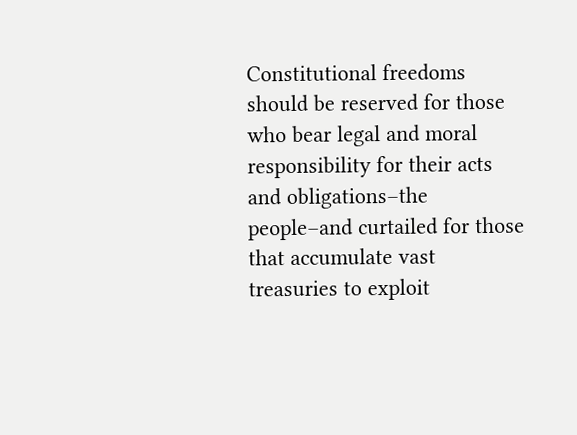Constitutional freedoms should be reserved for those who bear legal and moral responsibility for their acts and obligations–the people–and curtailed for those that accumulate vast treasuries to exploit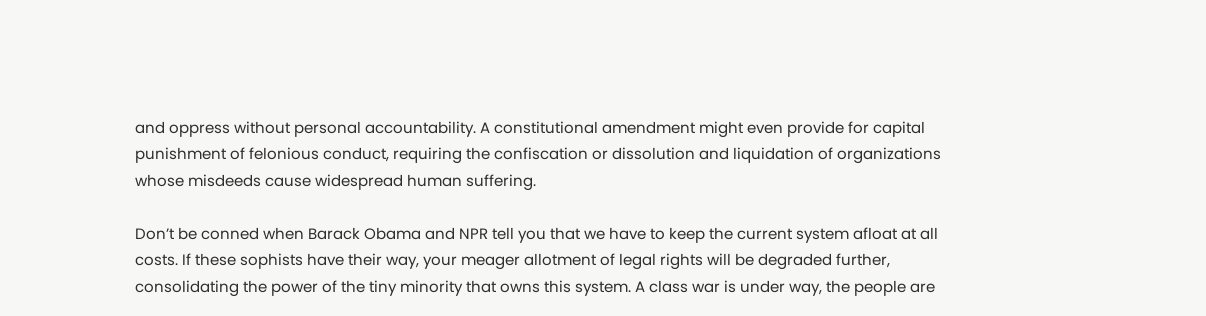and oppress without personal accountability. A constitutional amendment might even provide for capital punishment of felonious conduct, requiring the confiscation or dissolution and liquidation of organizations whose misdeeds cause widespread human suffering.

Don’t be conned when Barack Obama and NPR tell you that we have to keep the current system afloat at all costs. If these sophists have their way, your meager allotment of legal rights will be degraded further, consolidating the power of the tiny minority that owns this system. A class war is under way, the people are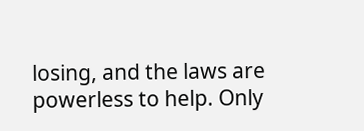losing, and the laws are powerless to help. Only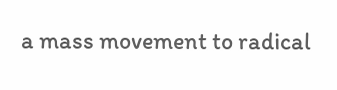a mass movement to radical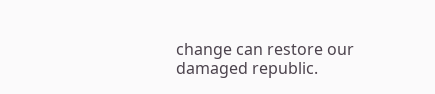change can restore our damaged republic.